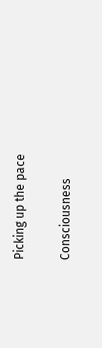Picking up the pace

Consciousness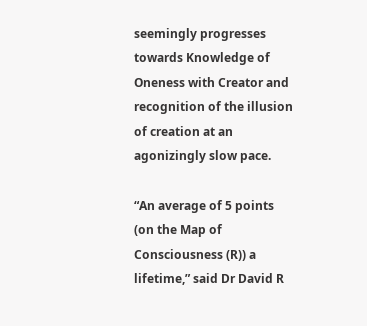seemingly progresses towards Knowledge of Oneness with Creator and recognition of the illusion of creation at an agonizingly slow pace.

“An average of 5 points (on the Map of Consciousness (R)) a lifetime,” said Dr David R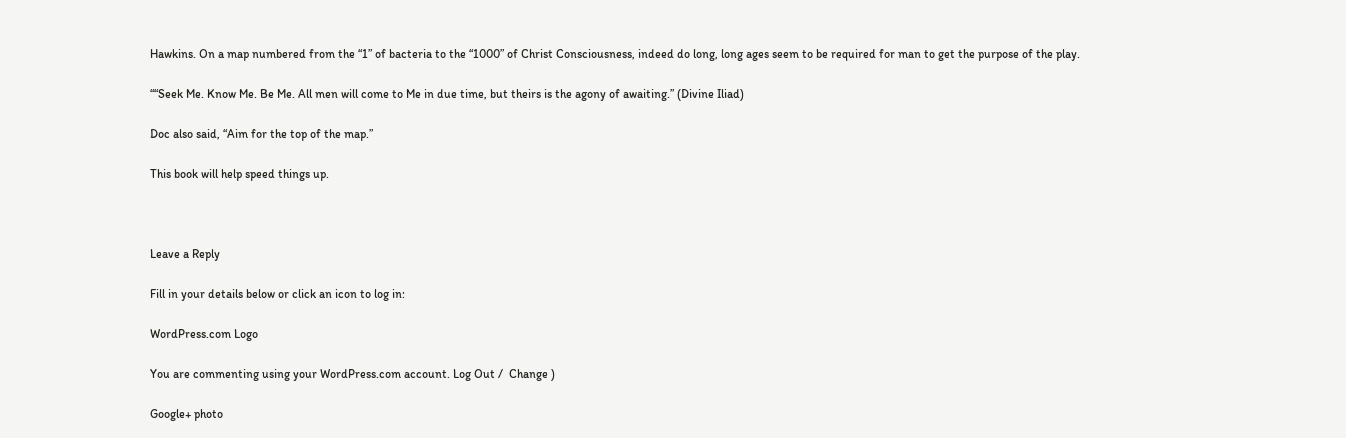Hawkins. On a map numbered from the “1” of bacteria to the “1000” of Christ Consciousness, indeed do long, long ages seem to be required for man to get the purpose of the play.

““Seek Me. Know Me. Be Me. All men will come to Me in due time, but theirs is the agony of awaiting.” (Divine Iliad)

Doc also said, “Aim for the top of the map.”

This book will help speed things up.



Leave a Reply

Fill in your details below or click an icon to log in:

WordPress.com Logo

You are commenting using your WordPress.com account. Log Out /  Change )

Google+ photo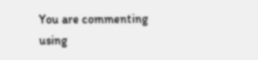You are commenting using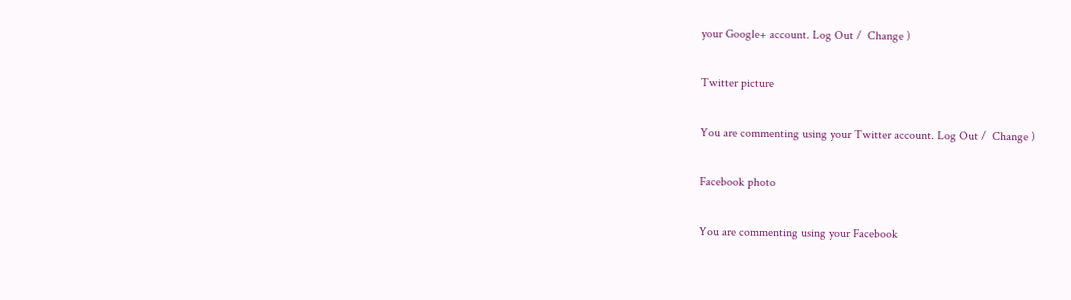your Google+ account. Log Out /  Change )

Twitter picture

You are commenting using your Twitter account. Log Out /  Change )

Facebook photo

You are commenting using your Facebook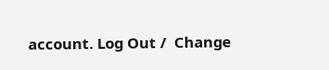account. Log Out /  Change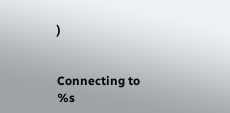)


Connecting to %s